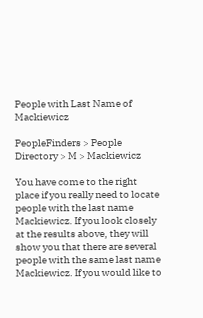People with Last Name of Mackiewicz

PeopleFinders > People Directory > M > Mackiewicz

You have come to the right place if you really need to locate people with the last name Mackiewicz. If you look closely at the results above, they will show you that there are several people with the same last name Mackiewicz. If you would like to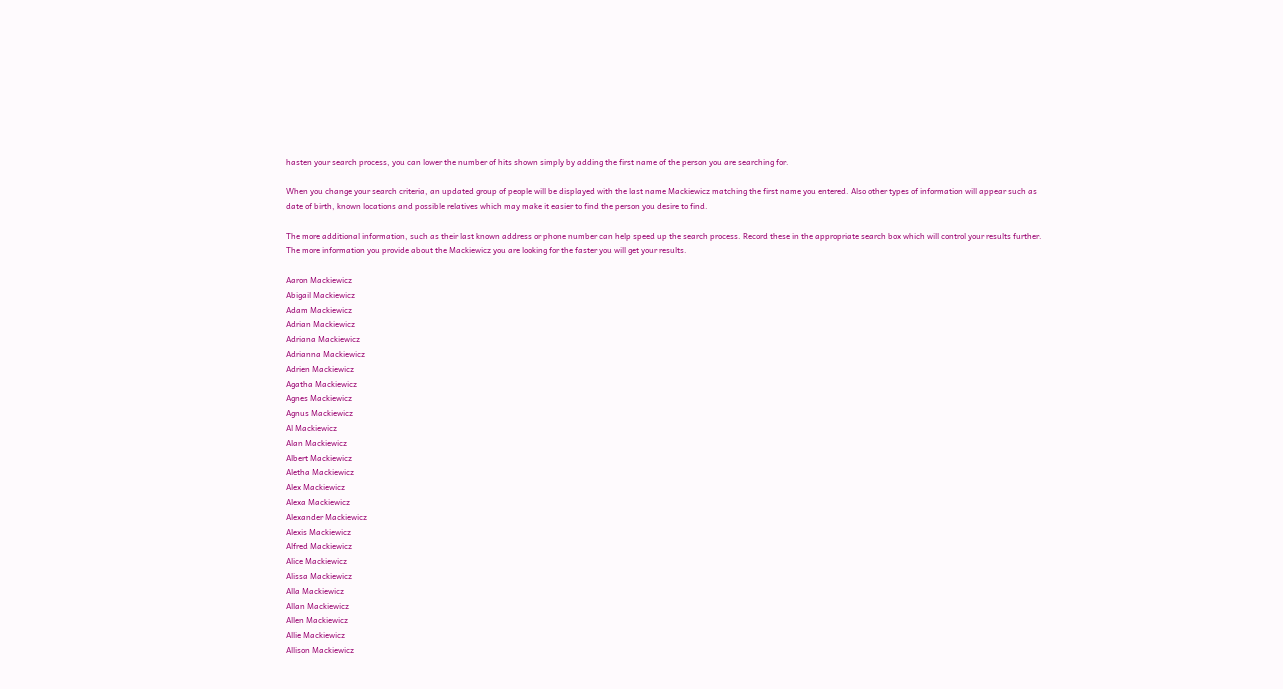hasten your search process, you can lower the number of hits shown simply by adding the first name of the person you are searching for.

When you change your search criteria, an updated group of people will be displayed with the last name Mackiewicz matching the first name you entered. Also other types of information will appear such as date of birth, known locations and possible relatives which may make it easier to find the person you desire to find.

The more additional information, such as their last known address or phone number can help speed up the search process. Record these in the appropriate search box which will control your results further. The more information you provide about the Mackiewicz you are looking for the faster you will get your results.

Aaron Mackiewicz
Abigail Mackiewicz
Adam Mackiewicz
Adrian Mackiewicz
Adriana Mackiewicz
Adrianna Mackiewicz
Adrien Mackiewicz
Agatha Mackiewicz
Agnes Mackiewicz
Agnus Mackiewicz
Al Mackiewicz
Alan Mackiewicz
Albert Mackiewicz
Aletha Mackiewicz
Alex Mackiewicz
Alexa Mackiewicz
Alexander Mackiewicz
Alexis Mackiewicz
Alfred Mackiewicz
Alice Mackiewicz
Alissa Mackiewicz
Alla Mackiewicz
Allan Mackiewicz
Allen Mackiewicz
Allie Mackiewicz
Allison Mackiewicz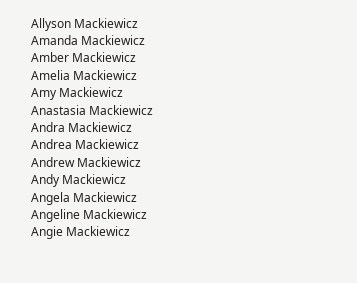Allyson Mackiewicz
Amanda Mackiewicz
Amber Mackiewicz
Amelia Mackiewicz
Amy Mackiewicz
Anastasia Mackiewicz
Andra Mackiewicz
Andrea Mackiewicz
Andrew Mackiewicz
Andy Mackiewicz
Angela Mackiewicz
Angeline Mackiewicz
Angie Mackiewicz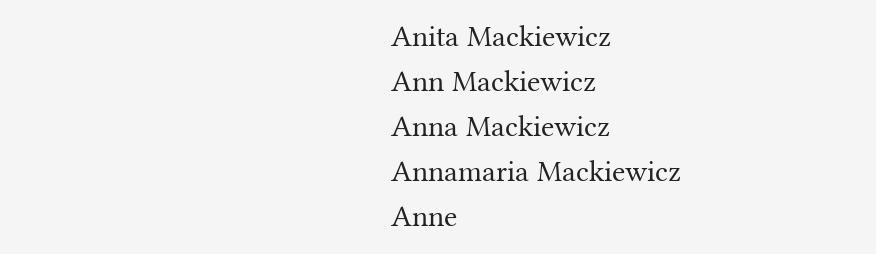Anita Mackiewicz
Ann Mackiewicz
Anna Mackiewicz
Annamaria Mackiewicz
Anne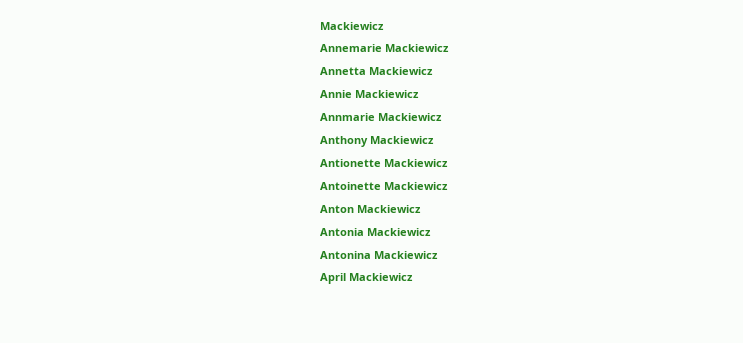Mackiewicz
Annemarie Mackiewicz
Annetta Mackiewicz
Annie Mackiewicz
Annmarie Mackiewicz
Anthony Mackiewicz
Antionette Mackiewicz
Antoinette Mackiewicz
Anton Mackiewicz
Antonia Mackiewicz
Antonina Mackiewicz
April Mackiewicz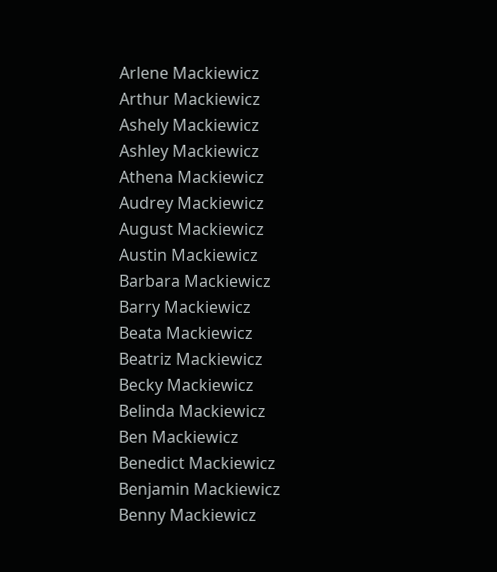Arlene Mackiewicz
Arthur Mackiewicz
Ashely Mackiewicz
Ashley Mackiewicz
Athena Mackiewicz
Audrey Mackiewicz
August Mackiewicz
Austin Mackiewicz
Barbara Mackiewicz
Barry Mackiewicz
Beata Mackiewicz
Beatriz Mackiewicz
Becky Mackiewicz
Belinda Mackiewicz
Ben Mackiewicz
Benedict Mackiewicz
Benjamin Mackiewicz
Benny Mackiewicz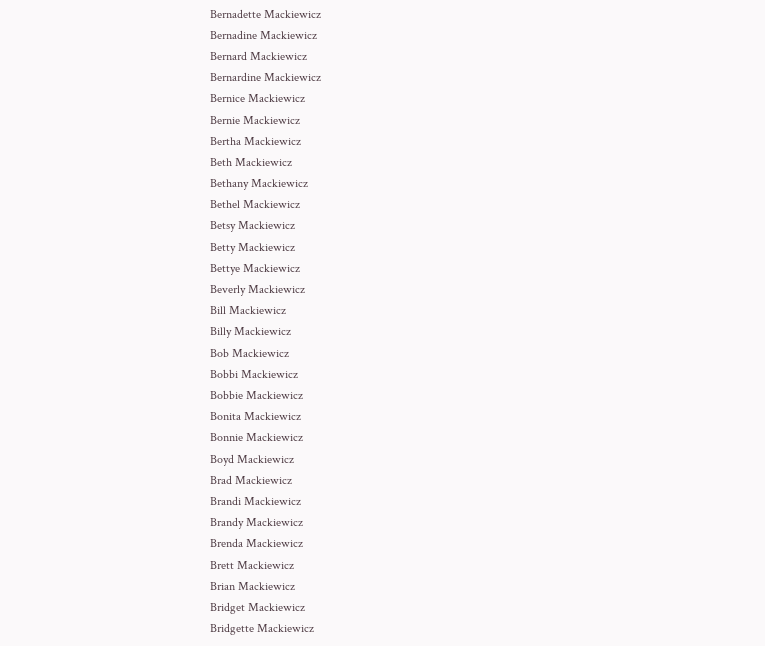Bernadette Mackiewicz
Bernadine Mackiewicz
Bernard Mackiewicz
Bernardine Mackiewicz
Bernice Mackiewicz
Bernie Mackiewicz
Bertha Mackiewicz
Beth Mackiewicz
Bethany Mackiewicz
Bethel Mackiewicz
Betsy Mackiewicz
Betty Mackiewicz
Bettye Mackiewicz
Beverly Mackiewicz
Bill Mackiewicz
Billy Mackiewicz
Bob Mackiewicz
Bobbi Mackiewicz
Bobbie Mackiewicz
Bonita Mackiewicz
Bonnie Mackiewicz
Boyd Mackiewicz
Brad Mackiewicz
Brandi Mackiewicz
Brandy Mackiewicz
Brenda Mackiewicz
Brett Mackiewicz
Brian Mackiewicz
Bridget Mackiewicz
Bridgette Mackiewicz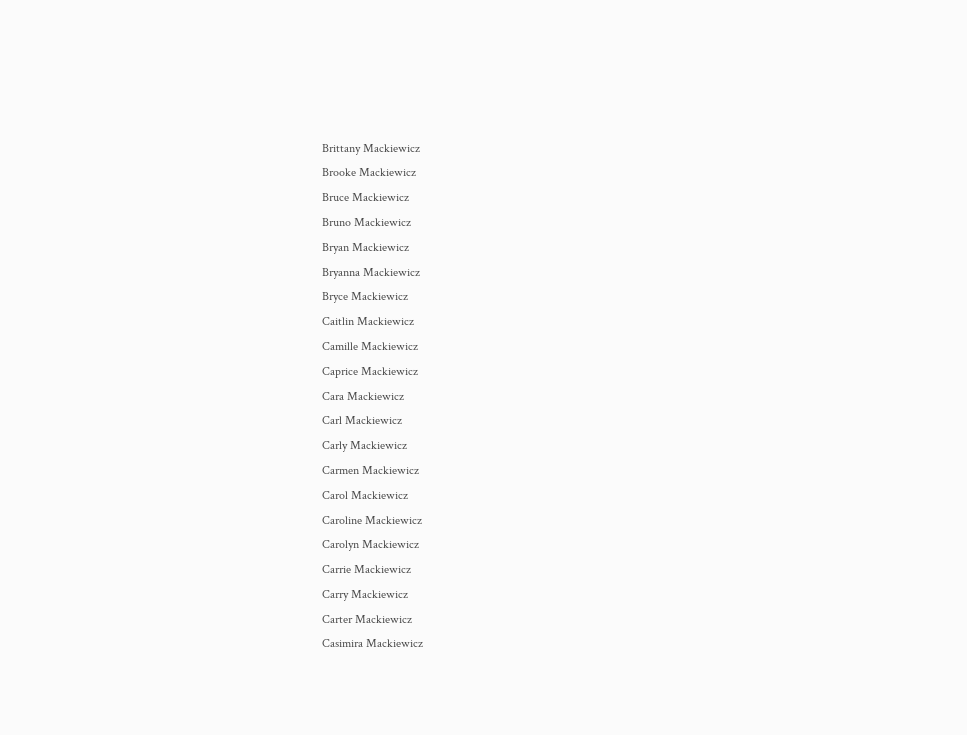Brittany Mackiewicz
Brooke Mackiewicz
Bruce Mackiewicz
Bruno Mackiewicz
Bryan Mackiewicz
Bryanna Mackiewicz
Bryce Mackiewicz
Caitlin Mackiewicz
Camille Mackiewicz
Caprice Mackiewicz
Cara Mackiewicz
Carl Mackiewicz
Carly Mackiewicz
Carmen Mackiewicz
Carol Mackiewicz
Caroline Mackiewicz
Carolyn Mackiewicz
Carrie Mackiewicz
Carry Mackiewicz
Carter Mackiewicz
Casimira Mackiewicz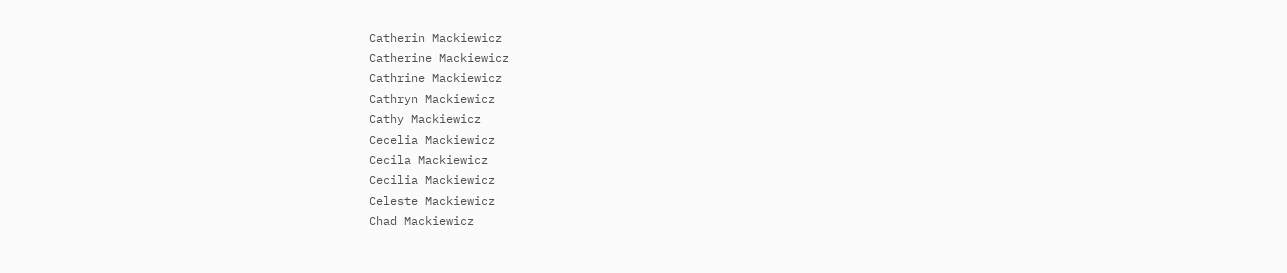Catherin Mackiewicz
Catherine Mackiewicz
Cathrine Mackiewicz
Cathryn Mackiewicz
Cathy Mackiewicz
Cecelia Mackiewicz
Cecila Mackiewicz
Cecilia Mackiewicz
Celeste Mackiewicz
Chad Mackiewicz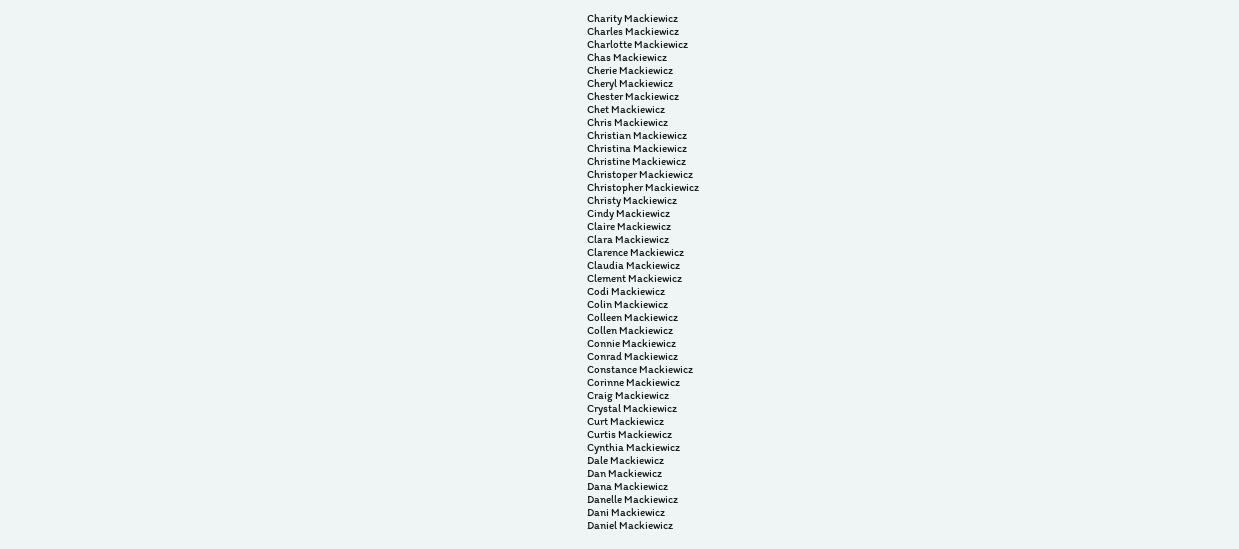Charity Mackiewicz
Charles Mackiewicz
Charlotte Mackiewicz
Chas Mackiewicz
Cherie Mackiewicz
Cheryl Mackiewicz
Chester Mackiewicz
Chet Mackiewicz
Chris Mackiewicz
Christian Mackiewicz
Christina Mackiewicz
Christine Mackiewicz
Christoper Mackiewicz
Christopher Mackiewicz
Christy Mackiewicz
Cindy Mackiewicz
Claire Mackiewicz
Clara Mackiewicz
Clarence Mackiewicz
Claudia Mackiewicz
Clement Mackiewicz
Codi Mackiewicz
Colin Mackiewicz
Colleen Mackiewicz
Collen Mackiewicz
Connie Mackiewicz
Conrad Mackiewicz
Constance Mackiewicz
Corinne Mackiewicz
Craig Mackiewicz
Crystal Mackiewicz
Curt Mackiewicz
Curtis Mackiewicz
Cynthia Mackiewicz
Dale Mackiewicz
Dan Mackiewicz
Dana Mackiewicz
Danelle Mackiewicz
Dani Mackiewicz
Daniel Mackiewicz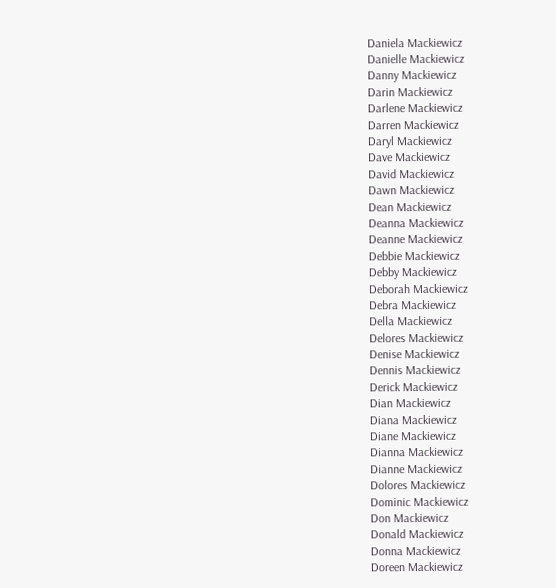Daniela Mackiewicz
Danielle Mackiewicz
Danny Mackiewicz
Darin Mackiewicz
Darlene Mackiewicz
Darren Mackiewicz
Daryl Mackiewicz
Dave Mackiewicz
David Mackiewicz
Dawn Mackiewicz
Dean Mackiewicz
Deanna Mackiewicz
Deanne Mackiewicz
Debbie Mackiewicz
Debby Mackiewicz
Deborah Mackiewicz
Debra Mackiewicz
Della Mackiewicz
Delores Mackiewicz
Denise Mackiewicz
Dennis Mackiewicz
Derick Mackiewicz
Dian Mackiewicz
Diana Mackiewicz
Diane Mackiewicz
Dianna Mackiewicz
Dianne Mackiewicz
Dolores Mackiewicz
Dominic Mackiewicz
Don Mackiewicz
Donald Mackiewicz
Donna Mackiewicz
Doreen Mackiewicz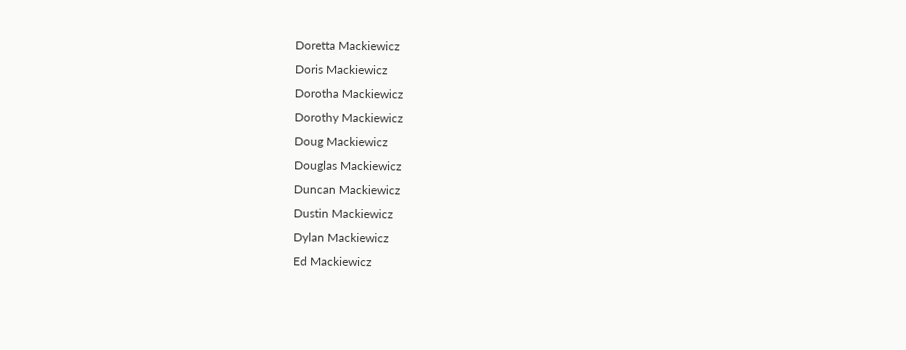Doretta Mackiewicz
Doris Mackiewicz
Dorotha Mackiewicz
Dorothy Mackiewicz
Doug Mackiewicz
Douglas Mackiewicz
Duncan Mackiewicz
Dustin Mackiewicz
Dylan Mackiewicz
Ed Mackiewicz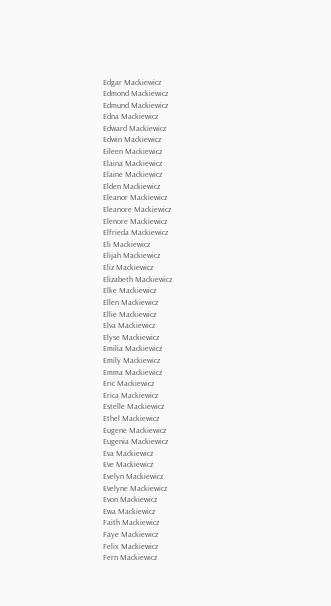Edgar Mackiewicz
Edmond Mackiewicz
Edmund Mackiewicz
Edna Mackiewicz
Edward Mackiewicz
Edwin Mackiewicz
Eileen Mackiewicz
Elaina Mackiewicz
Elaine Mackiewicz
Elden Mackiewicz
Eleanor Mackiewicz
Eleanore Mackiewicz
Elenore Mackiewicz
Elfrieda Mackiewicz
Eli Mackiewicz
Elijah Mackiewicz
Eliz Mackiewicz
Elizabeth Mackiewicz
Elke Mackiewicz
Ellen Mackiewicz
Ellie Mackiewicz
Elva Mackiewicz
Elyse Mackiewicz
Emilia Mackiewicz
Emily Mackiewicz
Emma Mackiewicz
Eric Mackiewicz
Erica Mackiewicz
Estelle Mackiewicz
Ethel Mackiewicz
Eugene Mackiewicz
Eugenia Mackiewicz
Eva Mackiewicz
Eve Mackiewicz
Evelyn Mackiewicz
Evelyne Mackiewicz
Evon Mackiewicz
Ewa Mackiewicz
Faith Mackiewicz
Faye Mackiewicz
Felix Mackiewicz
Fern Mackiewicz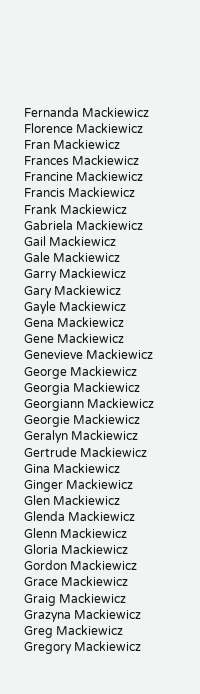Fernanda Mackiewicz
Florence Mackiewicz
Fran Mackiewicz
Frances Mackiewicz
Francine Mackiewicz
Francis Mackiewicz
Frank Mackiewicz
Gabriela Mackiewicz
Gail Mackiewicz
Gale Mackiewicz
Garry Mackiewicz
Gary Mackiewicz
Gayle Mackiewicz
Gena Mackiewicz
Gene Mackiewicz
Genevieve Mackiewicz
George Mackiewicz
Georgia Mackiewicz
Georgiann Mackiewicz
Georgie Mackiewicz
Geralyn Mackiewicz
Gertrude Mackiewicz
Gina Mackiewicz
Ginger Mackiewicz
Glen Mackiewicz
Glenda Mackiewicz
Glenn Mackiewicz
Gloria Mackiewicz
Gordon Mackiewicz
Grace Mackiewicz
Graig Mackiewicz
Grazyna Mackiewicz
Greg Mackiewicz
Gregory Mackiewicz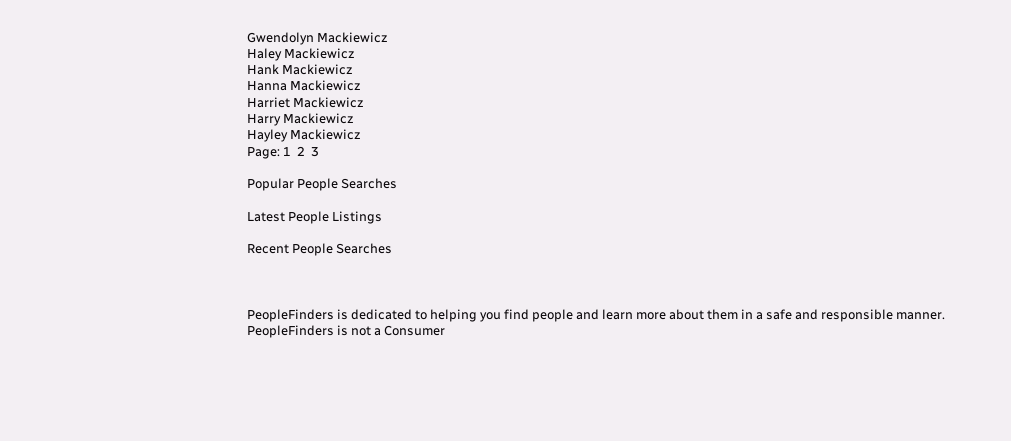Gwendolyn Mackiewicz
Haley Mackiewicz
Hank Mackiewicz
Hanna Mackiewicz
Harriet Mackiewicz
Harry Mackiewicz
Hayley Mackiewicz
Page: 1  2  3

Popular People Searches

Latest People Listings

Recent People Searches



PeopleFinders is dedicated to helping you find people and learn more about them in a safe and responsible manner. PeopleFinders is not a Consumer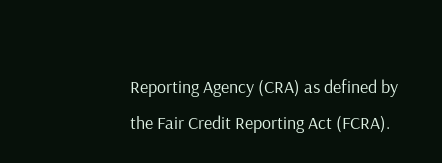Reporting Agency (CRA) as defined by the Fair Credit Reporting Act (FCRA).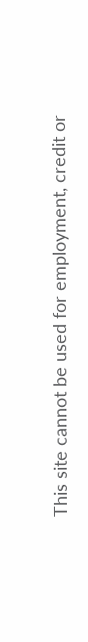This site cannot be used for employment, credit or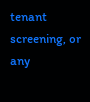tenant screening, or any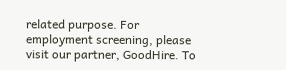related purpose. For employment screening, please visit our partner, GoodHire. To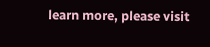learn more, please visit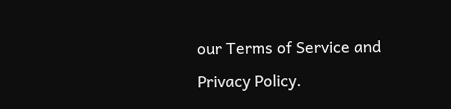our Terms of Service and Privacy Policy.